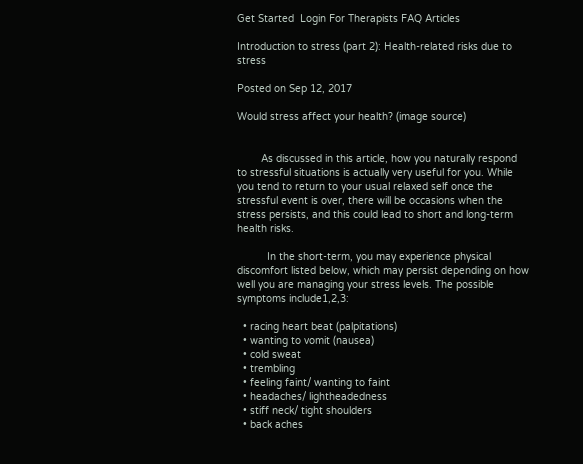Get Started  Login For Therapists FAQ Articles

Introduction to stress (part 2): Health-related risks due to stress

Posted on Sep 12, 2017

Would stress affect your health? (image source)


        As discussed in this article, how you naturally respond to stressful situations is actually very useful for you. While you tend to return to your usual relaxed self once the stressful event is over, there will be occasions when the stress persists, and this could lead to short and long-term health risks.

          In the short-term, you may experience physical discomfort listed below, which may persist depending on how well you are managing your stress levels. The possible symptoms include1,2,3:

  • racing heart beat (palpitations)
  • wanting to vomit (nausea)
  • cold sweat
  • trembling
  • feeling faint/ wanting to faint
  • headaches/ lightheadedness
  • stiff neck/ tight shoulders
  • back aches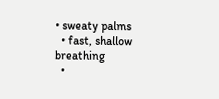• sweaty palms
  • fast, shallow breathing
  •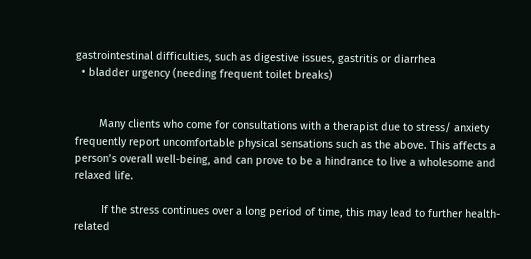gastrointestinal difficulties, such as digestive issues, gastritis or diarrhea
  • bladder urgency (needing frequent toilet breaks)


        Many clients who come for consultations with a therapist due to stress/ anxiety frequently report uncomfortable physical sensations such as the above. This affects a person’s overall well-being, and can prove to be a hindrance to live a wholesome and relaxed life.

         If the stress continues over a long period of time, this may lead to further health-related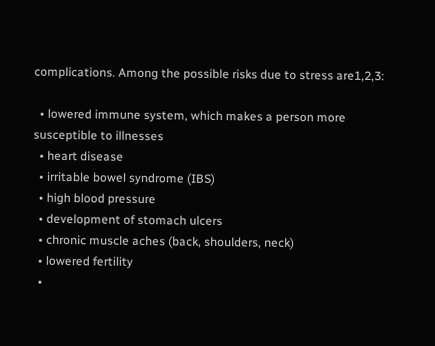complications. Among the possible risks due to stress are1,2,3:

  • lowered immune system, which makes a person more susceptible to illnesses
  • heart disease
  • irritable bowel syndrome (IBS)
  • high blood pressure
  • development of stomach ulcers
  • chronic muscle aches (back, shoulders, neck)
  • lowered fertility
  •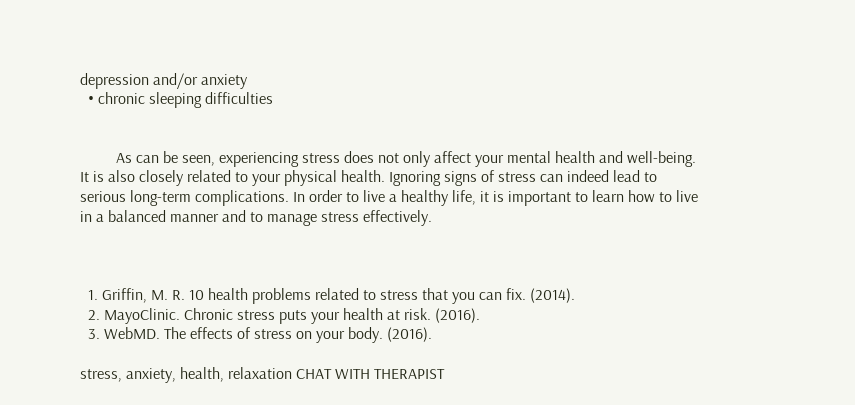depression and/or anxiety
  • chronic sleeping difficulties


         As can be seen, experiencing stress does not only affect your mental health and well-being. It is also closely related to your physical health. Ignoring signs of stress can indeed lead to serious long-term complications. In order to live a healthy life, it is important to learn how to live in a balanced manner and to manage stress effectively.



  1. Griffin, M. R. 10 health problems related to stress that you can fix. (2014).
  2. MayoClinic. Chronic stress puts your health at risk. (2016).
  3. WebMD. The effects of stress on your body. (2016).

stress, anxiety, health, relaxation CHAT WITH THERAPIST